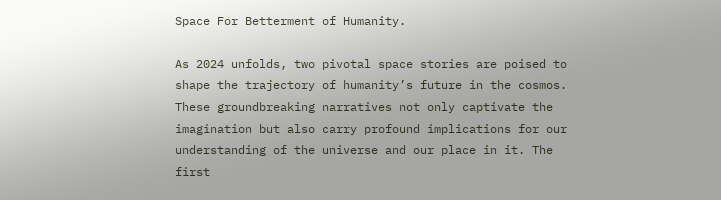Space For Betterment of Humanity.

As 2024 unfolds, two pivotal space stories are poised to shape the trajectory of humanity’s future in the cosmos. These groundbreaking narratives not only captivate the imagination but also carry profound implications for our understanding of the universe and our place in it. The first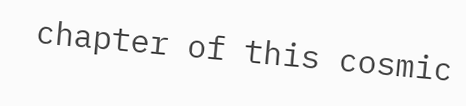chapter of this cosmic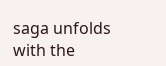saga unfolds with the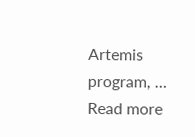Artemis program, … Read more